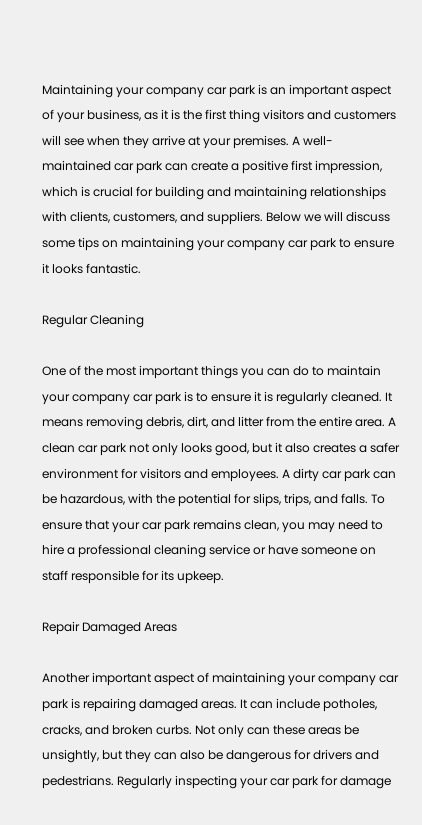Maintaining your company car park is an important aspect of your business, as it is the first thing visitors and customers will see when they arrive at your premises. A well-maintained car park can create a positive first impression, which is crucial for building and maintaining relationships with clients, customers, and suppliers. Below we will discuss some tips on maintaining your company car park to ensure it looks fantastic.

Regular Cleaning

One of the most important things you can do to maintain your company car park is to ensure it is regularly cleaned. It means removing debris, dirt, and litter from the entire area. A clean car park not only looks good, but it also creates a safer environment for visitors and employees. A dirty car park can be hazardous, with the potential for slips, trips, and falls. To ensure that your car park remains clean, you may need to hire a professional cleaning service or have someone on staff responsible for its upkeep.

Repair Damaged Areas

Another important aspect of maintaining your company car park is repairing damaged areas. It can include potholes, cracks, and broken curbs. Not only can these areas be unsightly, but they can also be dangerous for drivers and pedestrians. Regularly inspecting your car park for damage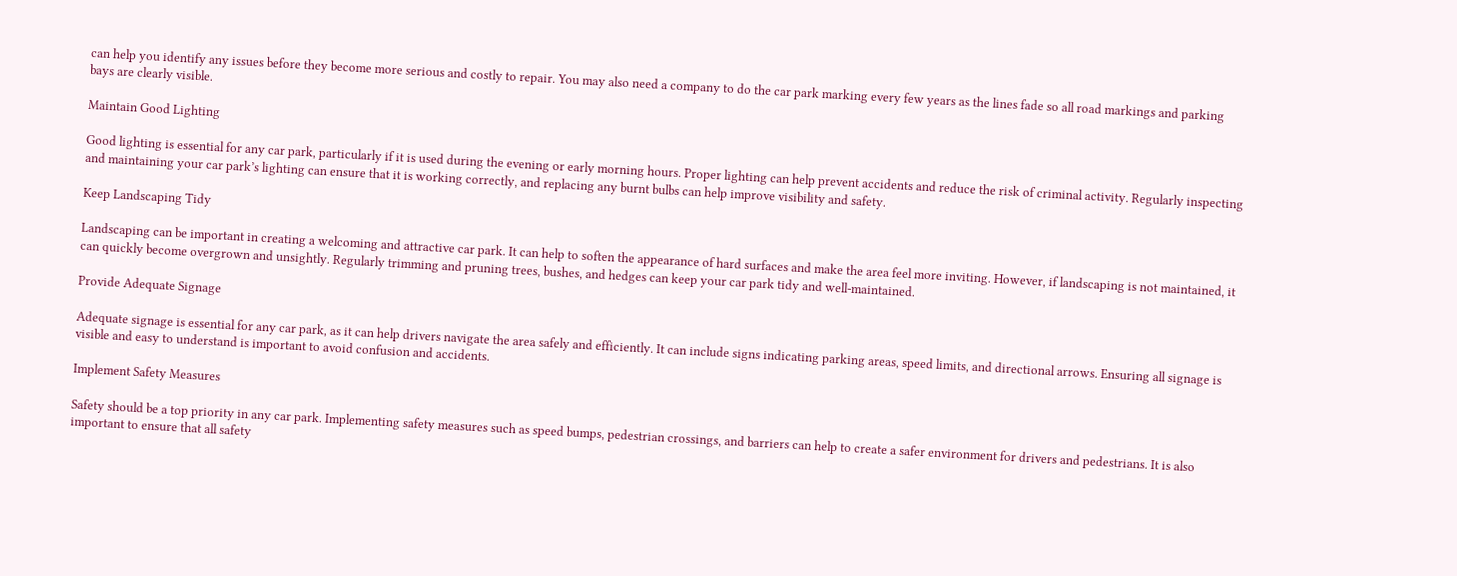can help you identify any issues before they become more serious and costly to repair. You may also need a company to do the car park marking every few years as the lines fade so all road markings and parking bays are clearly visible.

Maintain Good Lighting

Good lighting is essential for any car park, particularly if it is used during the evening or early morning hours. Proper lighting can help prevent accidents and reduce the risk of criminal activity. Regularly inspecting and maintaining your car park’s lighting can ensure that it is working correctly, and replacing any burnt bulbs can help improve visibility and safety.

Keep Landscaping Tidy

Landscaping can be important in creating a welcoming and attractive car park. It can help to soften the appearance of hard surfaces and make the area feel more inviting. However, if landscaping is not maintained, it can quickly become overgrown and unsightly. Regularly trimming and pruning trees, bushes, and hedges can keep your car park tidy and well-maintained.

Provide Adequate Signage

Adequate signage is essential for any car park, as it can help drivers navigate the area safely and efficiently. It can include signs indicating parking areas, speed limits, and directional arrows. Ensuring all signage is visible and easy to understand is important to avoid confusion and accidents.

Implement Safety Measures

Safety should be a top priority in any car park. Implementing safety measures such as speed bumps, pedestrian crossings, and barriers can help to create a safer environment for drivers and pedestrians. It is also important to ensure that all safety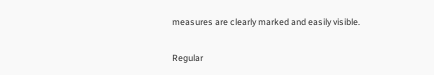measures are clearly marked and easily visible.

Regular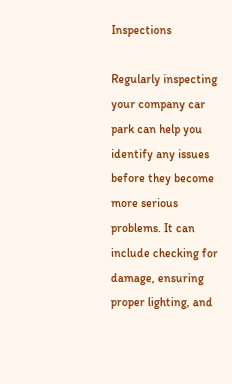Inspections

Regularly inspecting your company car park can help you identify any issues before they become more serious problems. It can include checking for damage, ensuring proper lighting, and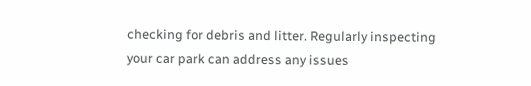checking for debris and litter. Regularly inspecting your car park can address any issues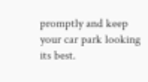promptly and keep your car park looking its best.